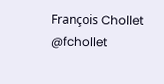François Chollet @fchollet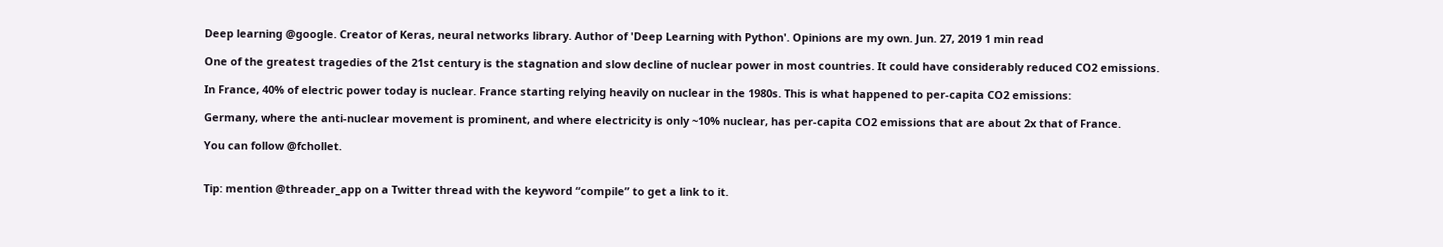Deep learning @google. Creator of Keras, neural networks library. Author of 'Deep Learning with Python'. Opinions are my own. Jun. 27, 2019 1 min read

One of the greatest tragedies of the 21st century is the stagnation and slow decline of nuclear power in most countries. It could have considerably reduced CO2 emissions.

In France, 40% of electric power today is nuclear. France starting relying heavily on nuclear in the 1980s. This is what happened to per-capita CO2 emissions:

Germany, where the anti-nuclear movement is prominent, and where electricity is only ~10% nuclear, has per-capita CO2 emissions that are about 2x that of France.

You can follow @fchollet.


Tip: mention @threader_app on a Twitter thread with the keyword “compile” to get a link to it.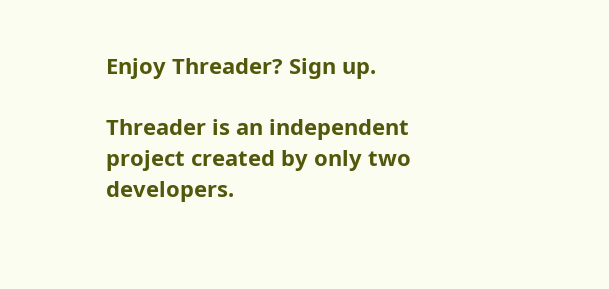Enjoy Threader? Sign up.

Threader is an independent project created by only two developers.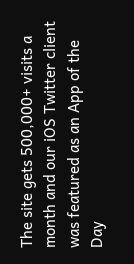The site gets 500,000+ visits a month and our iOS Twitter client was featured as an App of the Day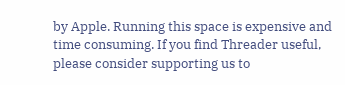by Apple. Running this space is expensive and time consuming. If you find Threader useful, please consider supporting us to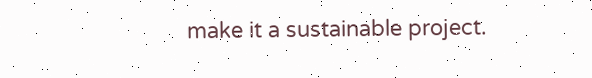make it a sustainable project.